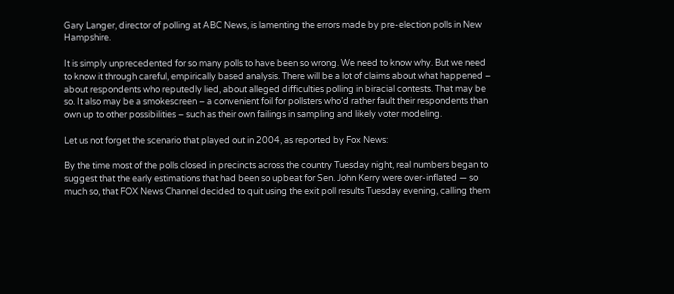Gary Langer, director of polling at ABC News, is lamenting the errors made by pre-election polls in New Hampshire.

It is simply unprecedented for so many polls to have been so wrong. We need to know why. But we need to know it through careful, empirically based analysis. There will be a lot of claims about what happened – about respondents who reputedly lied, about alleged difficulties polling in biracial contests. That may be so. It also may be a smokescreen – a convenient foil for pollsters who’d rather fault their respondents than own up to other possibilities – such as their own failings in sampling and likely voter modeling.

Let us not forget the scenario that played out in 2004, as reported by Fox News:

By the time most of the polls closed in precincts across the country Tuesday night, real numbers began to suggest that the early estimations that had been so upbeat for Sen. John Kerry were over-inflated — so much so, that FOX News Channel decided to quit using the exit poll results Tuesday evening, calling them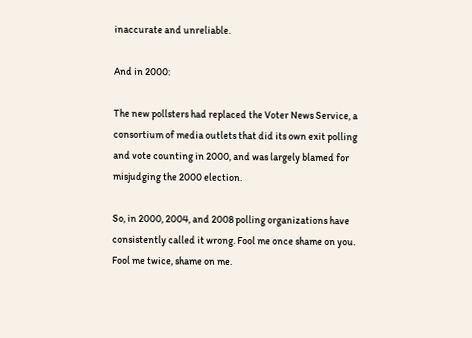inaccurate and unreliable.

And in 2000:

The new pollsters had replaced the Voter News Service, a consortium of media outlets that did its own exit polling and vote counting in 2000, and was largely blamed for misjudging the 2000 election.

So, in 2000, 2004, and 2008 polling organizations have consistently called it wrong. Fool me once shame on you. Fool me twice, shame on me.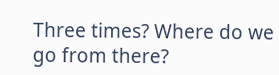Three times? Where do we go from there?